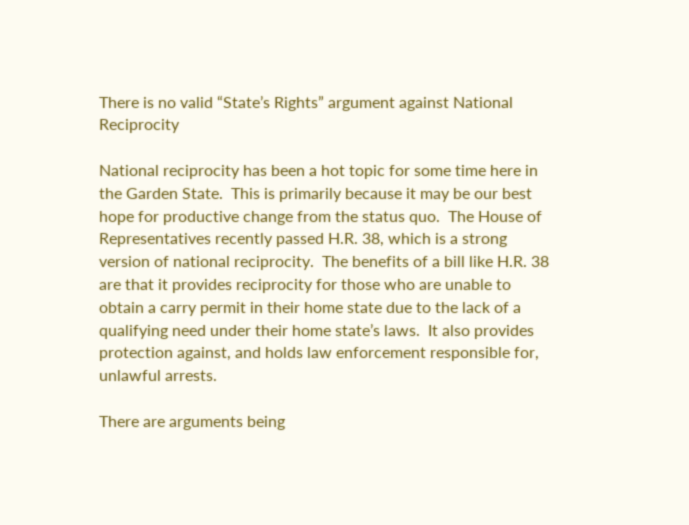There is no valid “State’s Rights” argument against National Reciprocity

National reciprocity has been a hot topic for some time here in the Garden State.  This is primarily because it may be our best hope for productive change from the status quo.  The House of Representatives recently passed H.R. 38, which is a strong version of national reciprocity.  The benefits of a bill like H.R. 38 are that it provides reciprocity for those who are unable to obtain a carry permit in their home state due to the lack of a qualifying need under their home state’s laws.  It also provides protection against, and holds law enforcement responsible for, unlawful arrests.

There are arguments being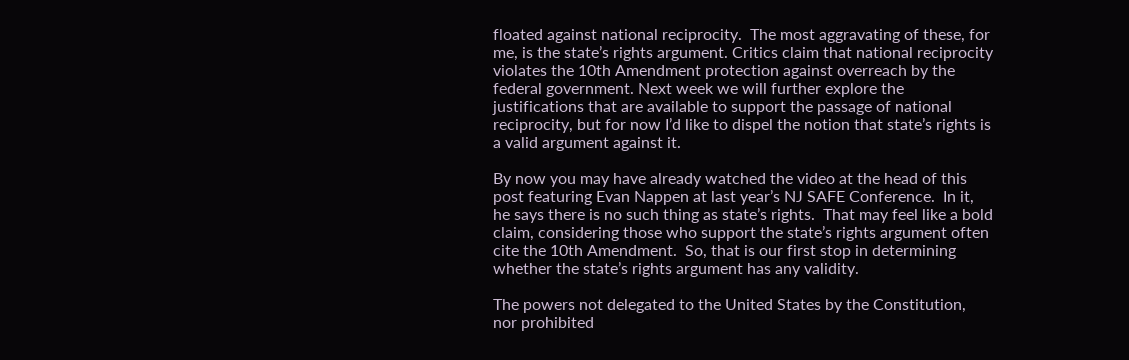floated against national reciprocity.  The most aggravating of these, for me, is the state’s rights argument. Critics claim that national reciprocity violates the 10th Amendment protection against overreach by the federal government. Next week we will further explore the justifications that are available to support the passage of national reciprocity, but for now I’d like to dispel the notion that state’s rights is a valid argument against it.

By now you may have already watched the video at the head of this post featuring Evan Nappen at last year’s NJ SAFE Conference.  In it, he says there is no such thing as state’s rights.  That may feel like a bold claim, considering those who support the state’s rights argument often cite the 10th Amendment.  So, that is our first stop in determining whether the state’s rights argument has any validity.

The powers not delegated to the United States by the Constitution, nor prohibited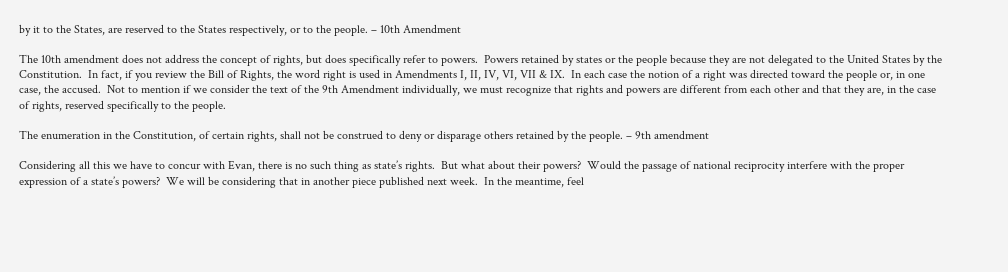by it to the States, are reserved to the States respectively, or to the people. – 10th Amendment

The 10th amendment does not address the concept of rights, but does specifically refer to powers.  Powers retained by states or the people because they are not delegated to the United States by the Constitution.  In fact, if you review the Bill of Rights, the word right is used in Amendments I, II, IV, VI, VII & IX.  In each case the notion of a right was directed toward the people or, in one case, the accused.  Not to mention if we consider the text of the 9th Amendment individually, we must recognize that rights and powers are different from each other and that they are, in the case of rights, reserved specifically to the people.

The enumeration in the Constitution, of certain rights, shall not be construed to deny or disparage others retained by the people. – 9th amendment

Considering all this we have to concur with Evan, there is no such thing as state’s rights.  But what about their powers?  Would the passage of national reciprocity interfere with the proper expression of a state’s powers?  We will be considering that in another piece published next week.  In the meantime, feel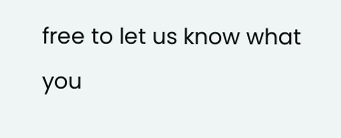free to let us know what you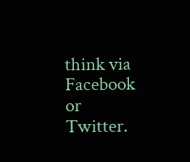think via Facebook or Twitter.